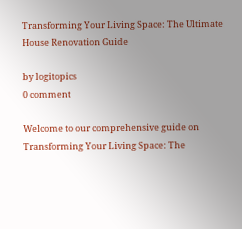Transforming Your Living Space: The Ultimate House Renovation Guide

by logitopics
0 comment

Welcome to our comprehensive guide on Transforming Your Living Space: The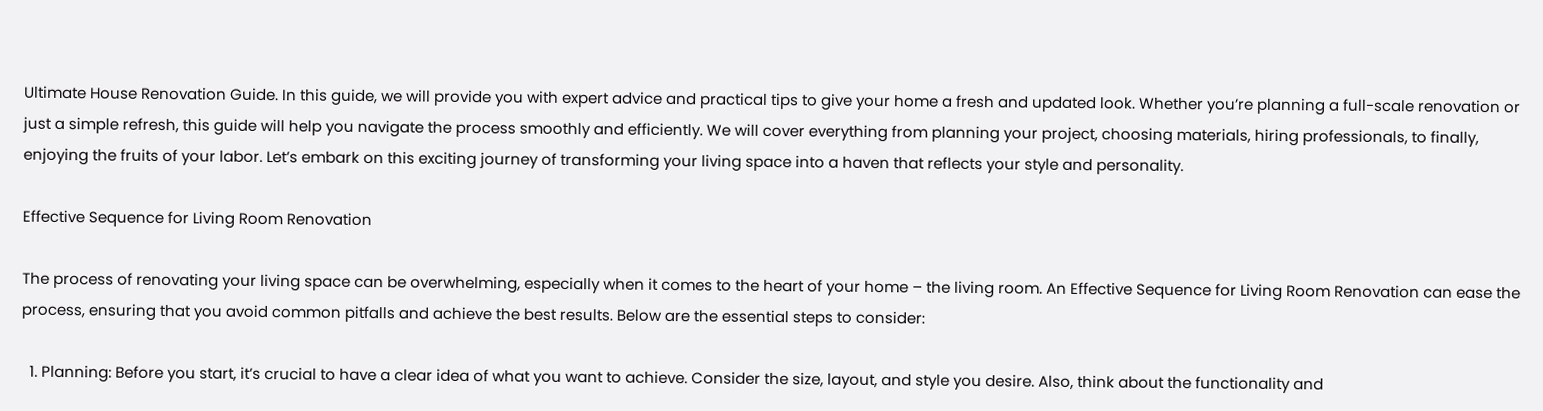Ultimate House Renovation Guide. In this guide, we will provide you with expert advice and practical tips to give your home a fresh and updated look. Whether you’re planning a full-scale renovation or just a simple refresh, this guide will help you navigate the process smoothly and efficiently. We will cover everything from planning your project, choosing materials, hiring professionals, to finally, enjoying the fruits of your labor. Let’s embark on this exciting journey of transforming your living space into a haven that reflects your style and personality.

Effective Sequence for Living Room Renovation

The process of renovating your living space can be overwhelming, especially when it comes to the heart of your home – the living room. An Effective Sequence for Living Room Renovation can ease the process, ensuring that you avoid common pitfalls and achieve the best results. Below are the essential steps to consider:

  1. Planning: Before you start, it’s crucial to have a clear idea of what you want to achieve. Consider the size, layout, and style you desire. Also, think about the functionality and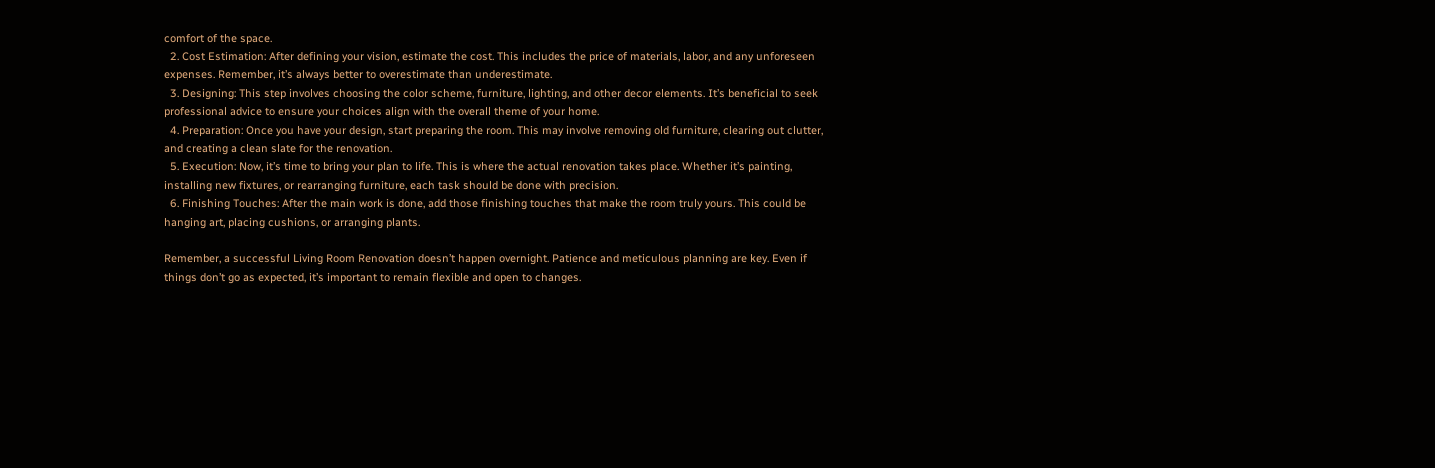comfort of the space.
  2. Cost Estimation: After defining your vision, estimate the cost. This includes the price of materials, labor, and any unforeseen expenses. Remember, it’s always better to overestimate than underestimate.
  3. Designing: This step involves choosing the color scheme, furniture, lighting, and other decor elements. It’s beneficial to seek professional advice to ensure your choices align with the overall theme of your home.
  4. Preparation: Once you have your design, start preparing the room. This may involve removing old furniture, clearing out clutter, and creating a clean slate for the renovation.
  5. Execution: Now, it’s time to bring your plan to life. This is where the actual renovation takes place. Whether it’s painting, installing new fixtures, or rearranging furniture, each task should be done with precision.
  6. Finishing Touches: After the main work is done, add those finishing touches that make the room truly yours. This could be hanging art, placing cushions, or arranging plants.

Remember, a successful Living Room Renovation doesn’t happen overnight. Patience and meticulous planning are key. Even if things don’t go as expected, it’s important to remain flexible and open to changes.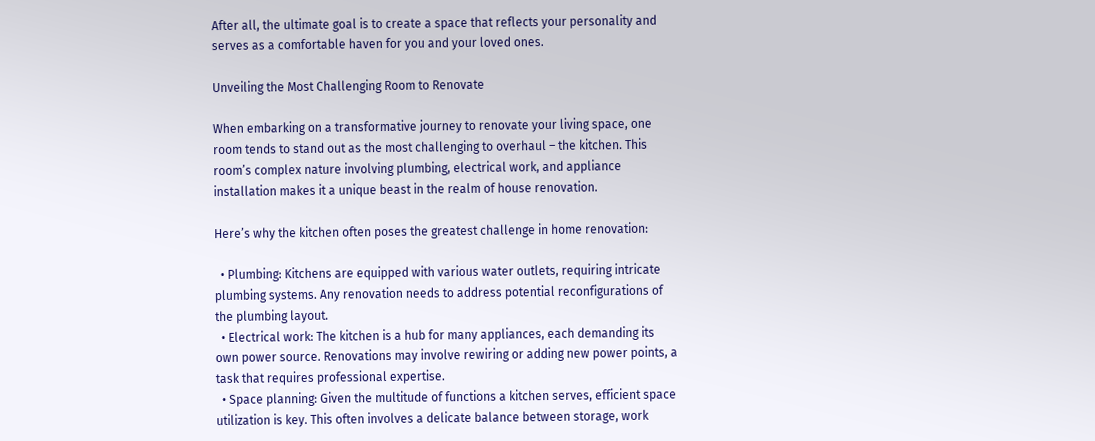After all, the ultimate goal is to create a space that reflects your personality and serves as a comfortable haven for you and your loved ones.

Unveiling the Most Challenging Room to Renovate

When embarking on a transformative journey to renovate your living space, one room tends to stand out as the most challenging to overhaul – the kitchen. This room’s complex nature involving plumbing, electrical work, and appliance installation makes it a unique beast in the realm of house renovation.

Here’s why the kitchen often poses the greatest challenge in home renovation:

  • Plumbing: Kitchens are equipped with various water outlets, requiring intricate plumbing systems. Any renovation needs to address potential reconfigurations of the plumbing layout.
  • Electrical work: The kitchen is a hub for many appliances, each demanding its own power source. Renovations may involve rewiring or adding new power points, a task that requires professional expertise.
  • Space planning: Given the multitude of functions a kitchen serves, efficient space utilization is key. This often involves a delicate balance between storage, work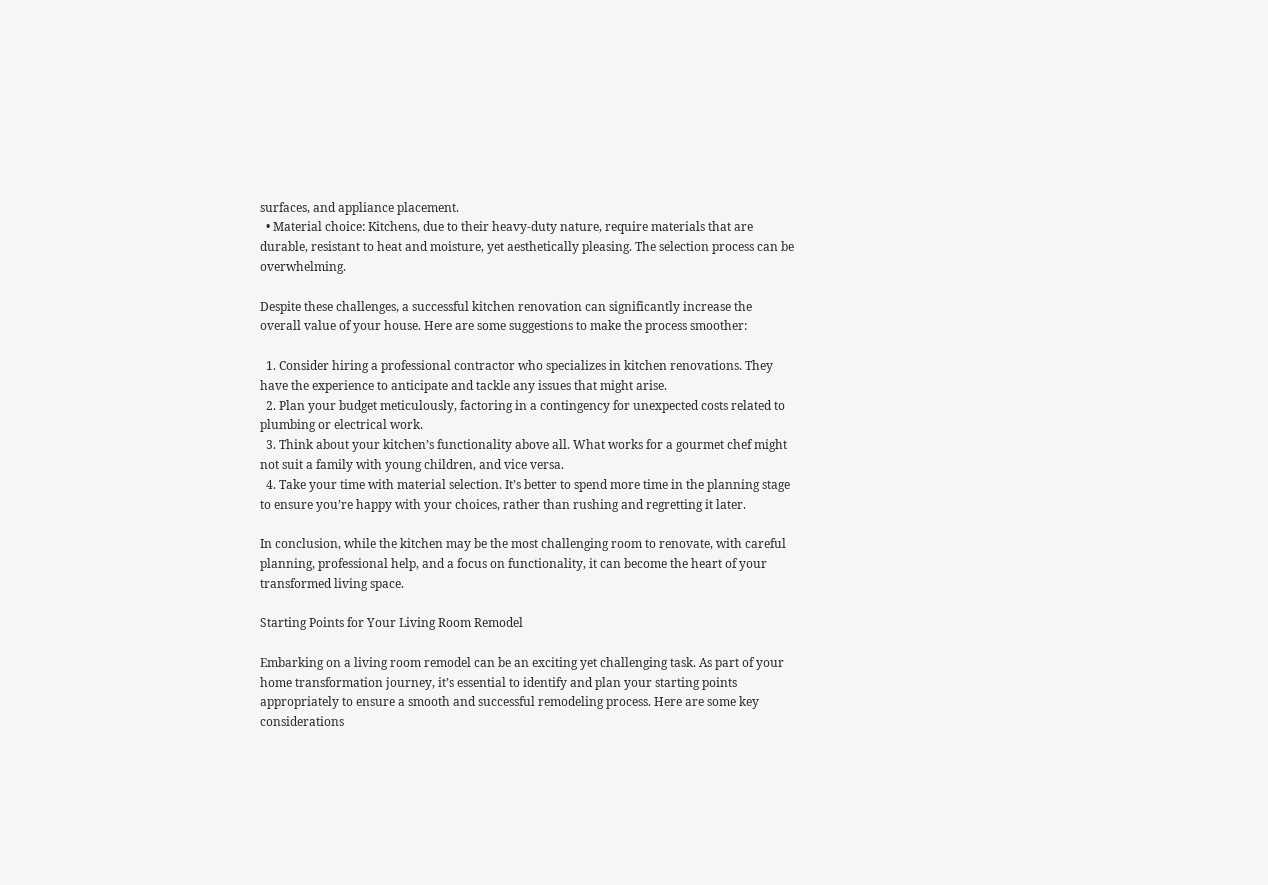surfaces, and appliance placement.
  • Material choice: Kitchens, due to their heavy-duty nature, require materials that are durable, resistant to heat and moisture, yet aesthetically pleasing. The selection process can be overwhelming.

Despite these challenges, a successful kitchen renovation can significantly increase the overall value of your house. Here are some suggestions to make the process smoother:

  1. Consider hiring a professional contractor who specializes in kitchen renovations. They have the experience to anticipate and tackle any issues that might arise.
  2. Plan your budget meticulously, factoring in a contingency for unexpected costs related to plumbing or electrical work.
  3. Think about your kitchen’s functionality above all. What works for a gourmet chef might not suit a family with young children, and vice versa.
  4. Take your time with material selection. It’s better to spend more time in the planning stage to ensure you’re happy with your choices, rather than rushing and regretting it later.

In conclusion, while the kitchen may be the most challenging room to renovate, with careful planning, professional help, and a focus on functionality, it can become the heart of your transformed living space.

Starting Points for Your Living Room Remodel

Embarking on a living room remodel can be an exciting yet challenging task. As part of your home transformation journey, it’s essential to identify and plan your starting points appropriately to ensure a smooth and successful remodeling process. Here are some key considerations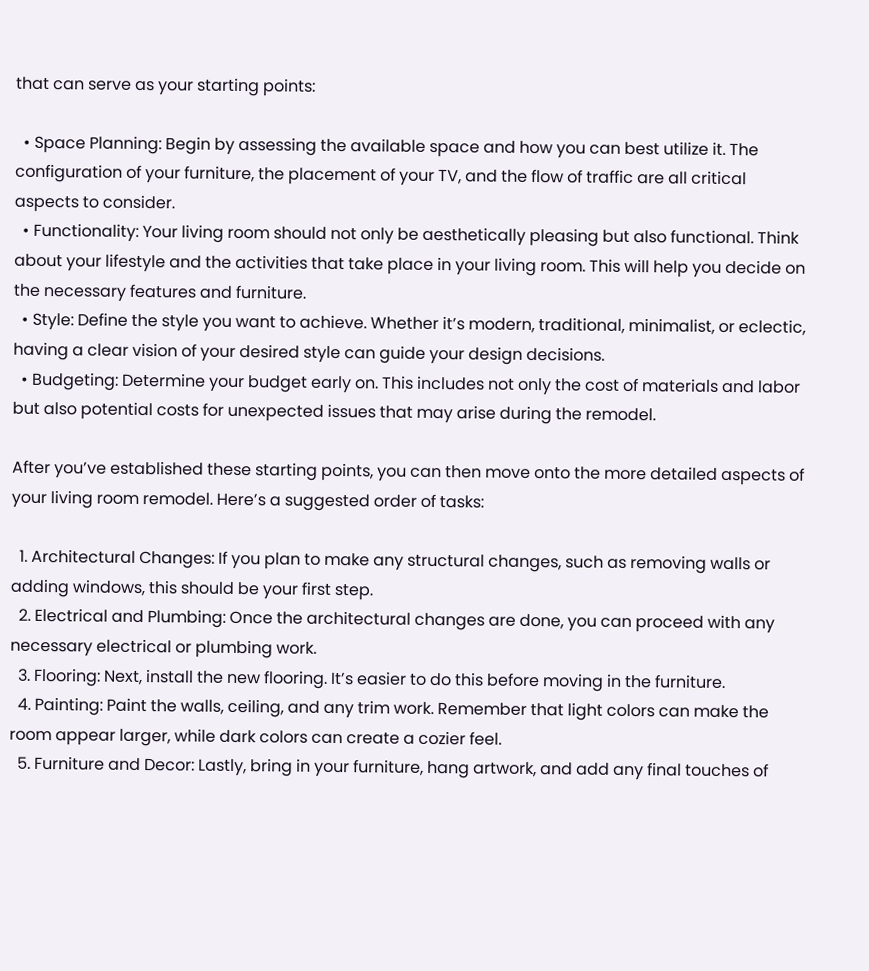that can serve as your starting points:

  • Space Planning: Begin by assessing the available space and how you can best utilize it. The configuration of your furniture, the placement of your TV, and the flow of traffic are all critical aspects to consider.
  • Functionality: Your living room should not only be aesthetically pleasing but also functional. Think about your lifestyle and the activities that take place in your living room. This will help you decide on the necessary features and furniture.
  • Style: Define the style you want to achieve. Whether it’s modern, traditional, minimalist, or eclectic, having a clear vision of your desired style can guide your design decisions.
  • Budgeting: Determine your budget early on. This includes not only the cost of materials and labor but also potential costs for unexpected issues that may arise during the remodel.

After you’ve established these starting points, you can then move onto the more detailed aspects of your living room remodel. Here’s a suggested order of tasks:

  1. Architectural Changes: If you plan to make any structural changes, such as removing walls or adding windows, this should be your first step.
  2. Electrical and Plumbing: Once the architectural changes are done, you can proceed with any necessary electrical or plumbing work.
  3. Flooring: Next, install the new flooring. It’s easier to do this before moving in the furniture.
  4. Painting: Paint the walls, ceiling, and any trim work. Remember that light colors can make the room appear larger, while dark colors can create a cozier feel.
  5. Furniture and Decor: Lastly, bring in your furniture, hang artwork, and add any final touches of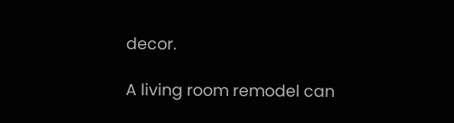decor.

A living room remodel can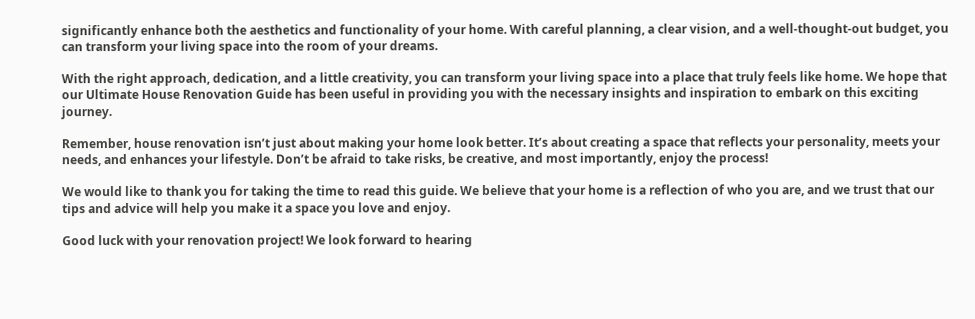significantly enhance both the aesthetics and functionality of your home. With careful planning, a clear vision, and a well-thought-out budget, you can transform your living space into the room of your dreams.

With the right approach, dedication, and a little creativity, you can transform your living space into a place that truly feels like home. We hope that our Ultimate House Renovation Guide has been useful in providing you with the necessary insights and inspiration to embark on this exciting journey.

Remember, house renovation isn’t just about making your home look better. It’s about creating a space that reflects your personality, meets your needs, and enhances your lifestyle. Don’t be afraid to take risks, be creative, and most importantly, enjoy the process!

We would like to thank you for taking the time to read this guide. We believe that your home is a reflection of who you are, and we trust that our tips and advice will help you make it a space you love and enjoy.

Good luck with your renovation project! We look forward to hearing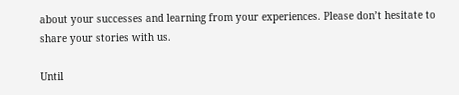about your successes and learning from your experiences. Please don’t hesitate to share your stories with us.

Until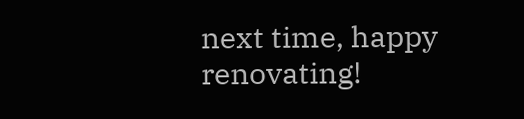next time, happy renovating!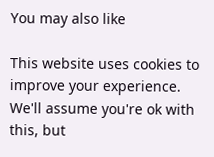You may also like

This website uses cookies to improve your experience. We'll assume you're ok with this, but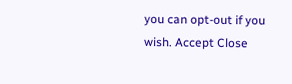you can opt-out if you wish. Accept Close